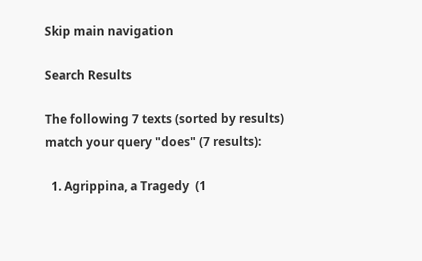Skip main navigation

Search Results

The following 7 texts (sorted by results) match your query "does" (7 results):

  1. Agrippina, a Tragedy  (1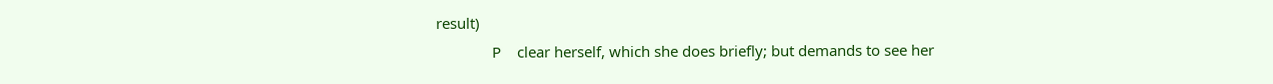result)
              P    clear herself, which she does briefly; but demands to see her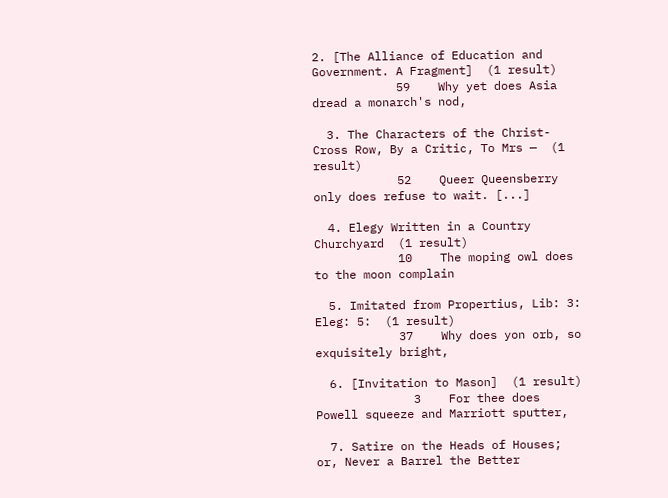2. [The Alliance of Education and Government. A Fragment]  (1 result)
            59    Why yet does Asia dread a monarch's nod,

  3. The Characters of the Christ-Cross Row, By a Critic, To Mrs —  (1 result)
            52    Queer Queensberry only does refuse to wait. [...]

  4. Elegy Written in a Country Churchyard  (1 result)
            10    The moping owl does to the moon complain

  5. Imitated from Propertius, Lib: 3: Eleg: 5:  (1 result)
            37    Why does yon orb, so exquisitely bright,

  6. [Invitation to Mason]  (1 result)
              3    For thee does Powell squeeze and Marriott sputter,

  7. Satire on the Heads of Houses; or, Never a Barrel the Better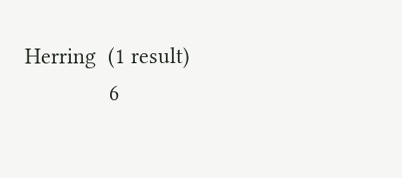Herring  (1 result)
              6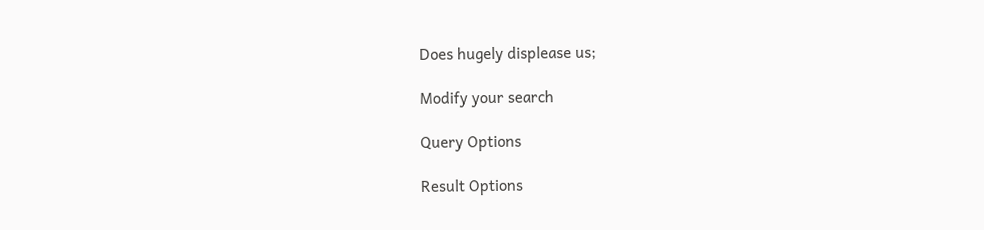Does hugely displease us;

Modify your search

Query Options

Result Options